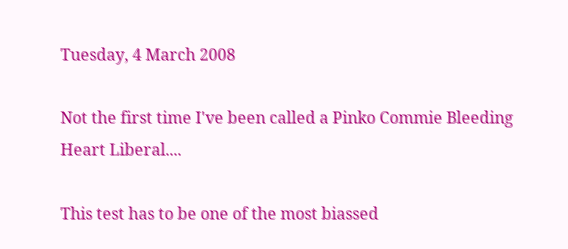Tuesday, 4 March 2008

Not the first time I've been called a Pinko Commie Bleeding Heart Liberal....

This test has to be one of the most biassed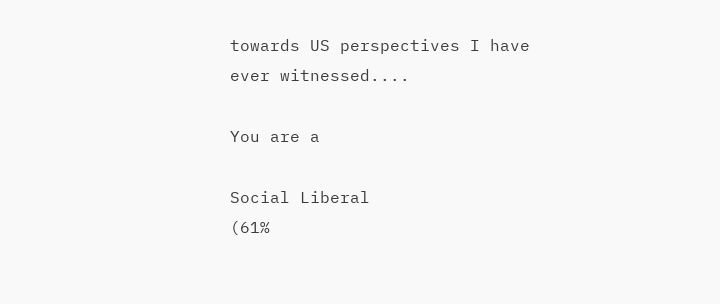towards US perspectives I have ever witnessed....

You are a

Social Liberal
(61%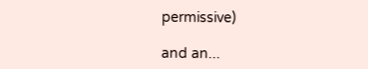permissive)

and an...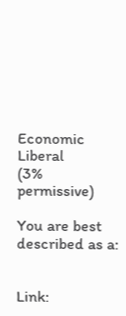Economic Liberal
(3% permissive)

You are best described as a:


Link: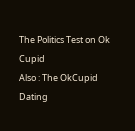The Politics Test on Ok Cupid
Also : The OkCupid Dating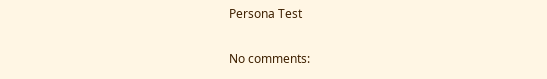Persona Test

No comments: